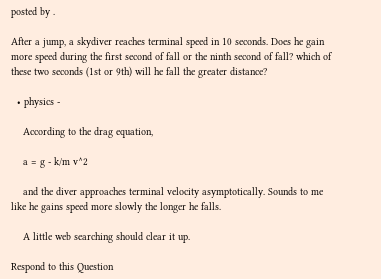posted by .

After a jump, a skydiver reaches terminal speed in 10 seconds. Does he gain more speed during the first second of fall or the ninth second of fall? which of these two seconds (1st or 9th) will he fall the greater distance?

  • physics -

    According to the drag equation,

    a = g - k/m v^2

    and the diver approaches terminal velocity asymptotically. Sounds to me like he gains speed more slowly the longer he falls.

    A little web searching should clear it up.

Respond to this Question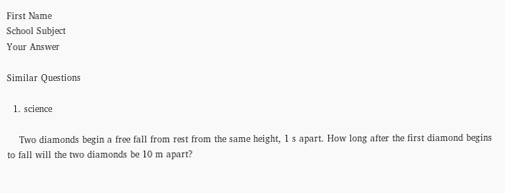First Name
School Subject
Your Answer

Similar Questions

  1. science

    Two diamonds begin a free fall from rest from the same height, 1 s apart. How long after the first diamond begins to fall will the two diamonds be 10 m apart?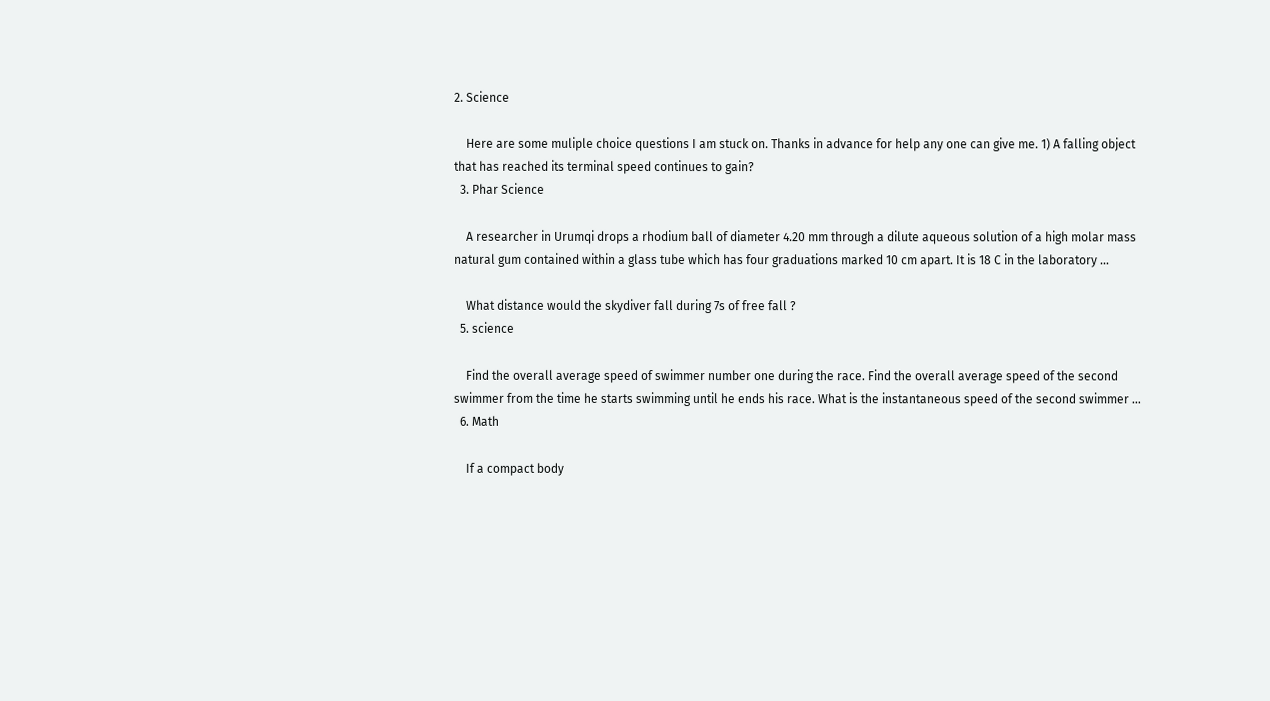2. Science

    Here are some muliple choice questions I am stuck on. Thanks in advance for help any one can give me. 1) A falling object that has reached its terminal speed continues to gain?
  3. Phar Science

    A researcher in Urumqi drops a rhodium ball of diameter 4.20 mm through a dilute aqueous solution of a high molar mass natural gum contained within a glass tube which has four graduations marked 10 cm apart. It is 18 C in the laboratory …

    What distance would the skydiver fall during 7s of free fall ?
  5. science

    Find the overall average speed of swimmer number one during the race. Find the overall average speed of the second swimmer from the time he starts swimming until he ends his race. What is the instantaneous speed of the second swimmer …
  6. Math

    If a compact body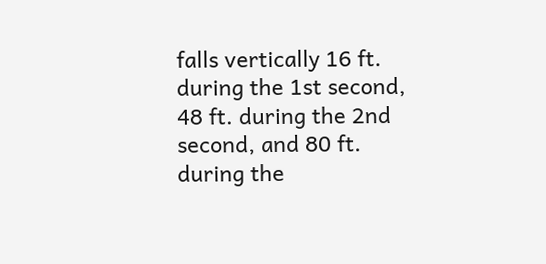falls vertically 16 ft. during the 1st second, 48 ft. during the 2nd second, and 80 ft. during the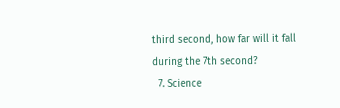third second, how far will it fall during the 7th second?
  7. Science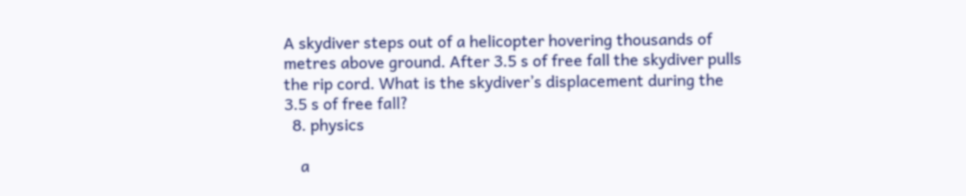A skydiver steps out of a helicopter hovering thousands of metres above ground. After 3.5 s of free fall the skydiver pulls the rip cord. What is the skydiver’s displacement during the 3.5 s of free fall?
  8. physics

    a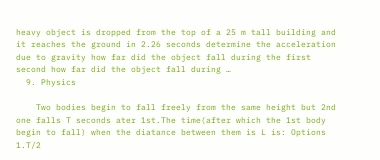heavy object is dropped from the top of a 25 m tall building and it reaches the ground in 2.26 seconds determine the acceleration due to gravity how far did the object fall during the first second how far did the object fall during …
  9. Physics

    Two bodies begin to fall freely from the same height but 2nd one falls T seconds ater 1st.The time(after which the 1st body begin to fall) when the diatance between them is L is: Options 1.T/2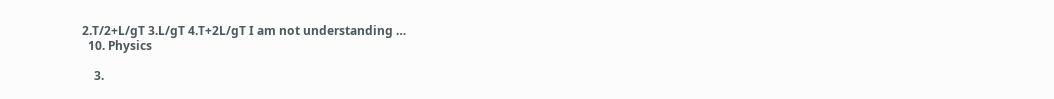2.T/2+L/gT 3.L/gT 4.T+2L/gT I am not understanding …
  10. Physics

    3.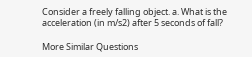Consider a freely falling object. a. What is the acceleration (in m/s2) after 5 seconds of fall?

More Similar Questions